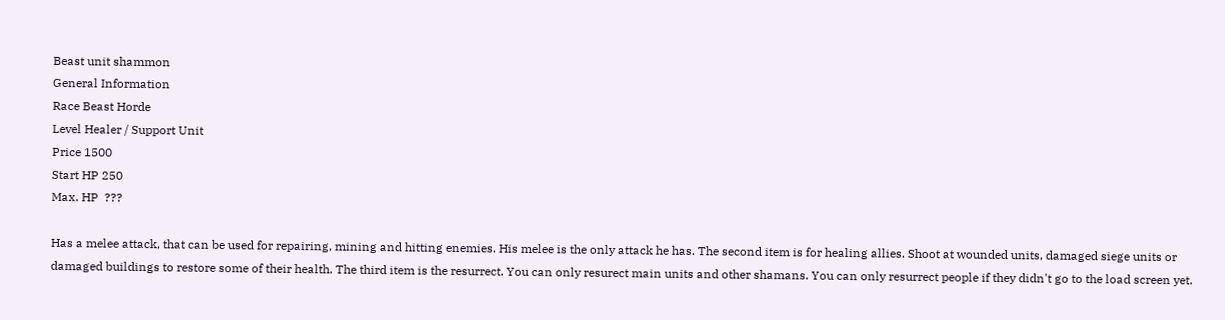Beast unit shammon
General Information
Race Beast Horde
Level Healer / Support Unit
Price 1500
Start HP 250
Max. HP  ???

Has a melee attack, that can be used for repairing, mining and hitting enemies. His melee is the only attack he has. The second item is for healing allies. Shoot at wounded units, damaged siege units or damaged buildings to restore some of their health. The third item is the resurrect. You can only resurect main units and other shamans. You can only resurrect people if they didn't go to the load screen yet.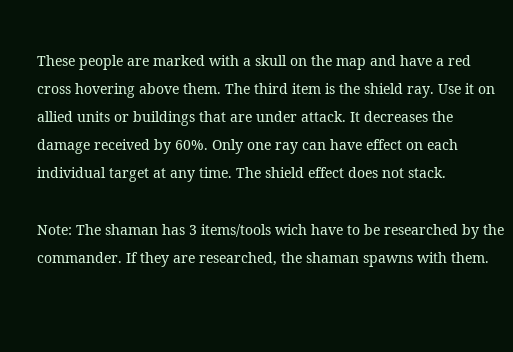These people are marked with a skull on the map and have a red cross hovering above them. The third item is the shield ray. Use it on allied units or buildings that are under attack. It decreases the damage received by 60%. Only one ray can have effect on each individual target at any time. The shield effect does not stack.

Note: The shaman has 3 items/tools wich have to be researched by the commander. If they are researched, the shaman spawns with them.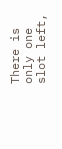There is only one slot left,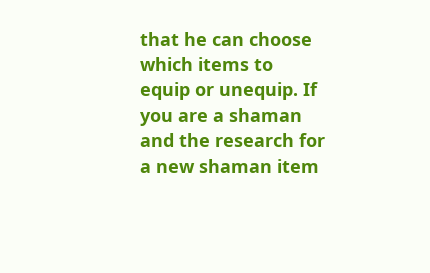that he can choose which items to equip or unequip. If you are a shaman and the research for a new shaman item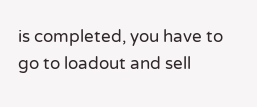is completed, you have to go to loadout and sell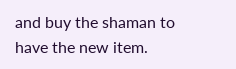and buy the shaman to have the new item.